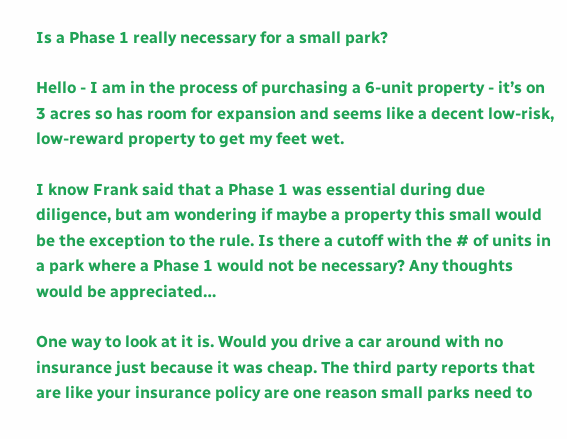Is a Phase 1 really necessary for a small park?

Hello - I am in the process of purchasing a 6-unit property - it’s on 3 acres so has room for expansion and seems like a decent low-risk, low-reward property to get my feet wet.

I know Frank said that a Phase 1 was essential during due diligence, but am wondering if maybe a property this small would be the exception to the rule. Is there a cutoff with the # of units in a park where a Phase 1 would not be necessary? Any thoughts would be appreciated…

One way to look at it is. Would you drive a car around with no insurance just because it was cheap. The third party reports that are like your insurance policy are one reason small parks need to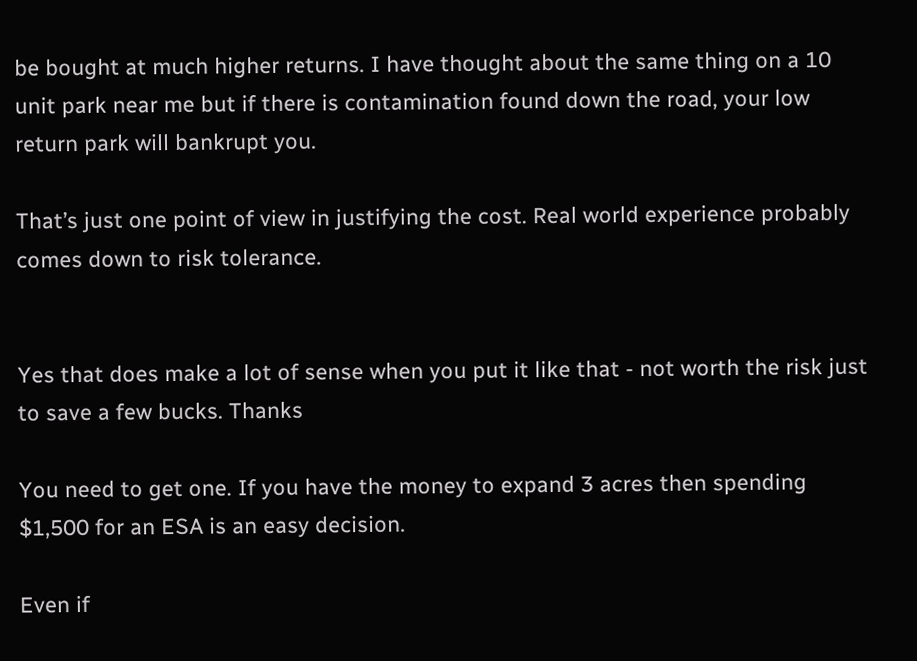be bought at much higher returns. I have thought about the same thing on a 10 unit park near me but if there is contamination found down the road, your low return park will bankrupt you.

That’s just one point of view in justifying the cost. Real world experience probably comes down to risk tolerance.


Yes that does make a lot of sense when you put it like that - not worth the risk just to save a few bucks. Thanks

You need to get one. If you have the money to expand 3 acres then spending $1,500 for an ESA is an easy decision.

Even if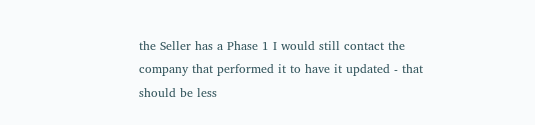the Seller has a Phase 1 I would still contact the company that performed it to have it updated - that should be less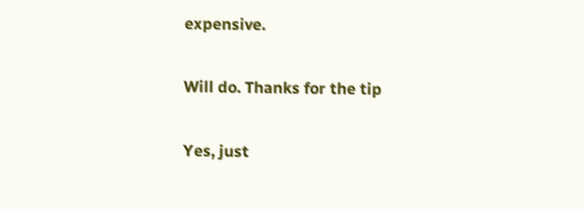expensive.

Will do. Thanks for the tip

Yes, just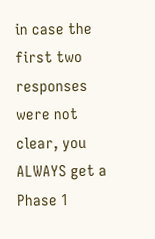in case the first two responses were not clear, you ALWAYS get a Phase 1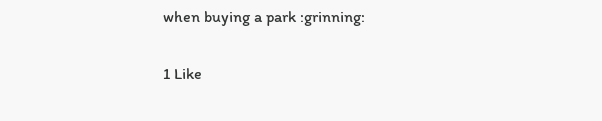when buying a park :grinning:

1 Like